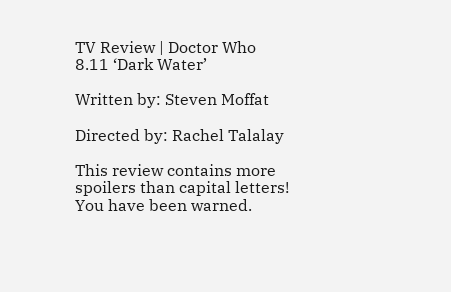TV Review | Doctor Who 8.11 ‘Dark Water’

Written by: Steven Moffat

Directed by: Rachel Talalay

This review contains more spoilers than capital letters! You have been warned.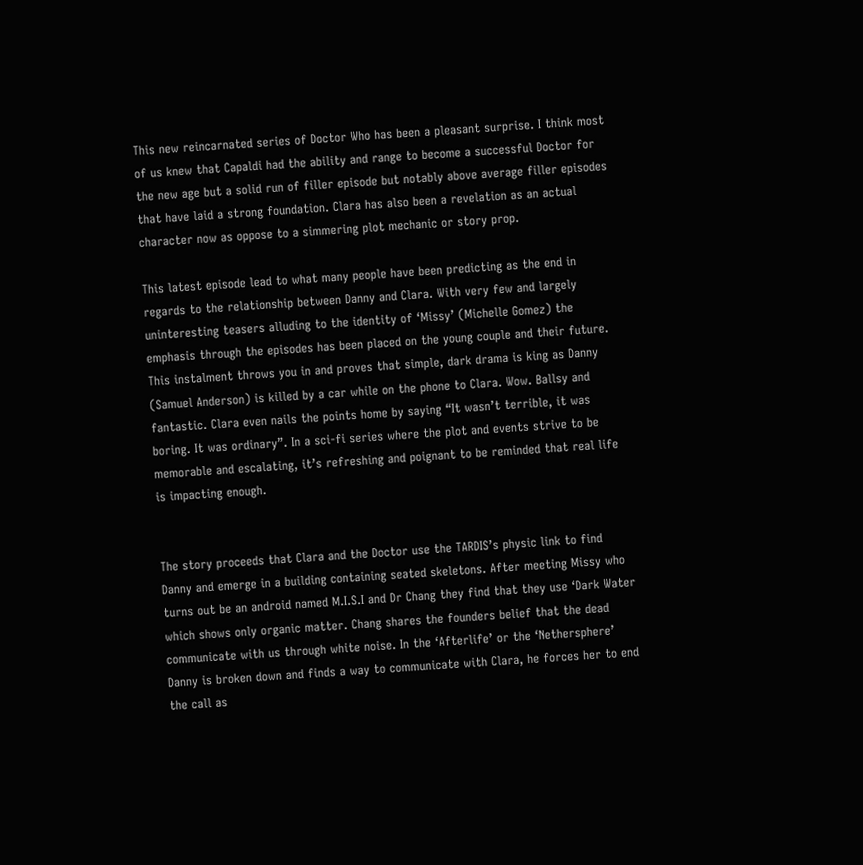This new reincarnated series of Doctor Who has been a pleasant surprise. I think most of us knew that Capaldi had the ability and range to become a successful Doctor for the new age but a solid run of filler episode but notably above average filler episodes that have laid a strong foundation. Clara has also been a revelation as an actual character now as oppose to a simmering plot mechanic or story prop.

This latest episode lead to what many people have been predicting as the end in regards to the relationship between Danny and Clara. With very few and largely uninteresting teasers alluding to the identity of ‘Missy’ (Michelle Gomez) the emphasis through the episodes has been placed on the young couple and their future. This instalment throws you in and proves that simple, dark drama is king as Danny (Samuel Anderson) is killed by a car while on the phone to Clara. Wow. Ballsy and fantastic. Clara even nails the points home by saying “It wasn’t terrible, it was boring. It was ordinary”. In a sci-fi series where the plot and events strive to be memorable and escalating, it’s refreshing and poignant to be reminded that real life is impacting enough.


The story proceeds that Clara and the Doctor use the TARDIS’s physic link to find Danny and emerge in a building containing seated skeletons. After meeting Missy who turns out be an android named M.I.S.I and Dr Chang they find that they use ‘Dark Water which shows only organic matter. Chang shares the founders belief that the dead communicate with us through white noise. In the ‘Afterlife’ or the ‘Nethersphere’ Danny is broken down and finds a way to communicate with Clara, he forces her to end the call as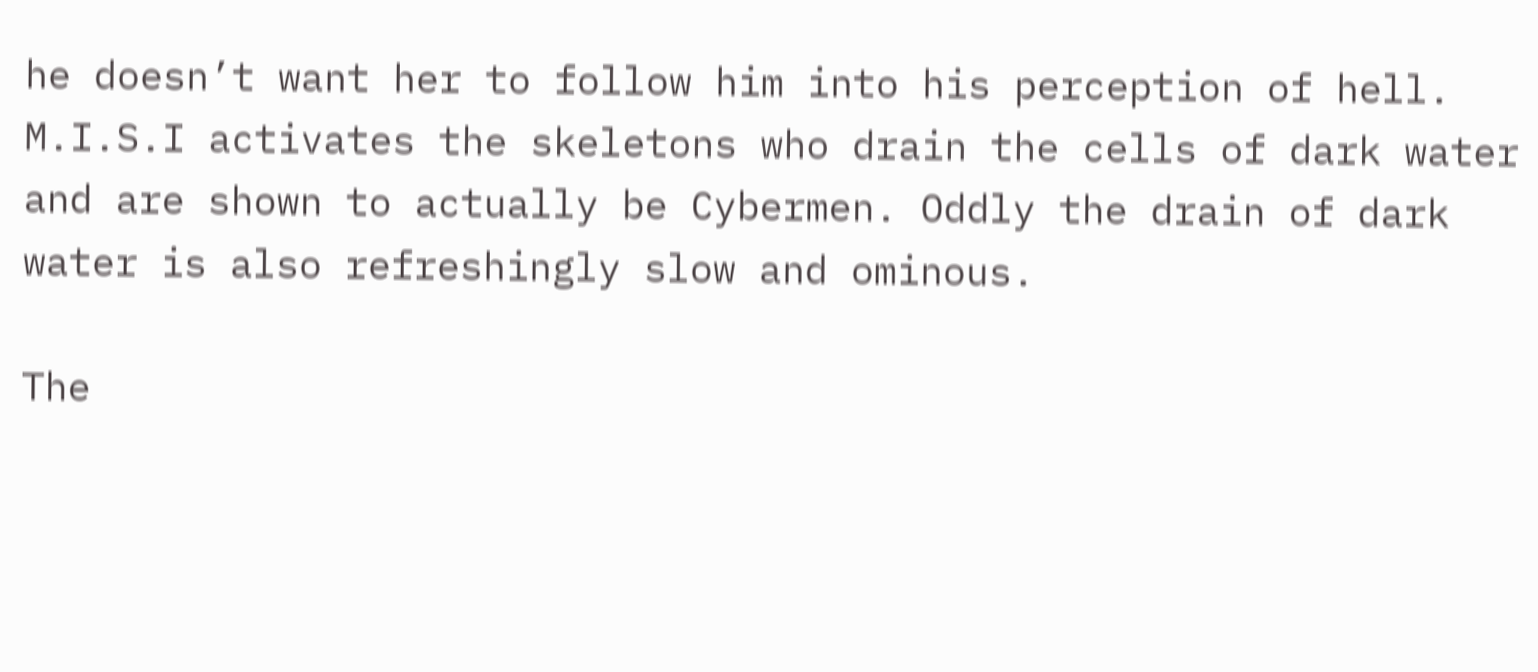he doesn’t want her to follow him into his perception of hell. M.I.S.I activates the skeletons who drain the cells of dark water and are shown to actually be Cybermen. Oddly the drain of dark water is also refreshingly slow and ominous.

The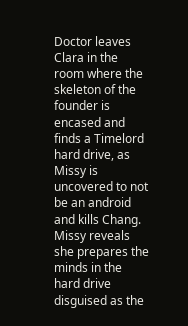Doctor leaves Clara in the room where the skeleton of the founder is encased and finds a Timelord hard drive, as Missy is uncovered to not be an android and kills Chang. Missy reveals she prepares the minds in the hard drive disguised as the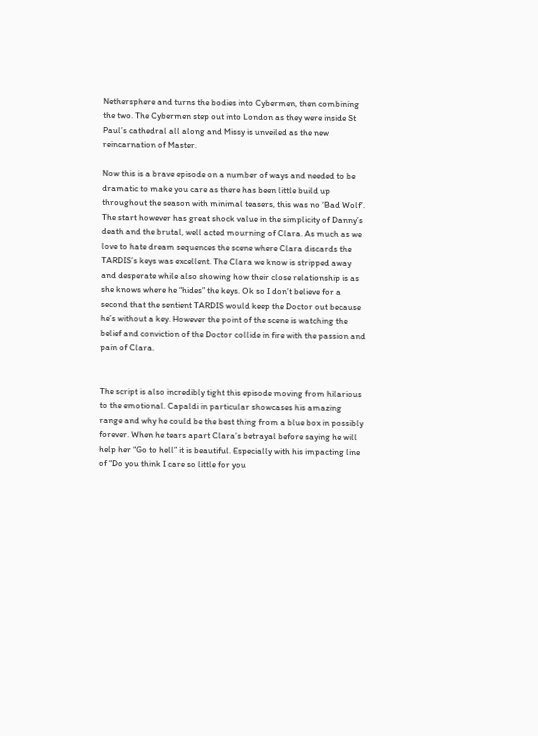Nethersphere and turns the bodies into Cybermen, then combining the two. The Cybermen step out into London as they were inside St Paul’s cathedral all along and Missy is unveiled as the new reincarnation of Master.

Now this is a brave episode on a number of ways and needed to be dramatic to make you care as there has been little build up throughout the season with minimal teasers, this was no ‘Bad Wolf’. The start however has great shock value in the simplicity of Danny’s death and the brutal, well acted mourning of Clara. As much as we love to hate dream sequences the scene where Clara discards the TARDIS’s keys was excellent. The Clara we know is stripped away and desperate while also showing how their close relationship is as she knows where he “hides” the keys. Ok so I don’t believe for a second that the sentient TARDIS would keep the Doctor out because he’s without a key. However the point of the scene is watching the belief and conviction of the Doctor collide in fire with the passion and pain of Clara.


The script is also incredibly tight this episode moving from hilarious to the emotional. Capaldi in particular showcases his amazing range and why he could be the best thing from a blue box in possibly forever. When he tears apart Clara’s betrayal before saying he will help her “Go to hell” it is beautiful. Especially with his impacting line of “Do you think I care so little for you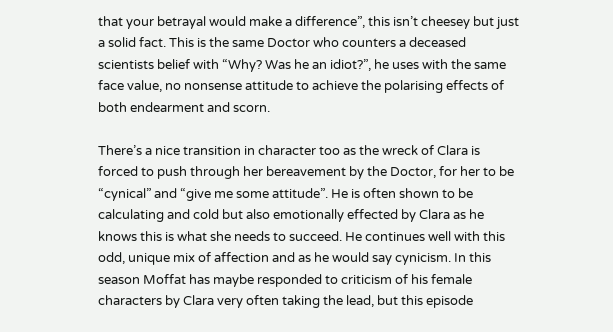that your betrayal would make a difference”, this isn’t cheesey but just a solid fact. This is the same Doctor who counters a deceased scientists belief with “Why? Was he an idiot?”, he uses with the same face value, no nonsense attitude to achieve the polarising effects of both endearment and scorn.

There’s a nice transition in character too as the wreck of Clara is forced to push through her bereavement by the Doctor, for her to be “cynical” and “give me some attitude”. He is often shown to be calculating and cold but also emotionally effected by Clara as he knows this is what she needs to succeed. He continues well with this odd, unique mix of affection and as he would say cynicism. In this season Moffat has maybe responded to criticism of his female characters by Clara very often taking the lead, but this episode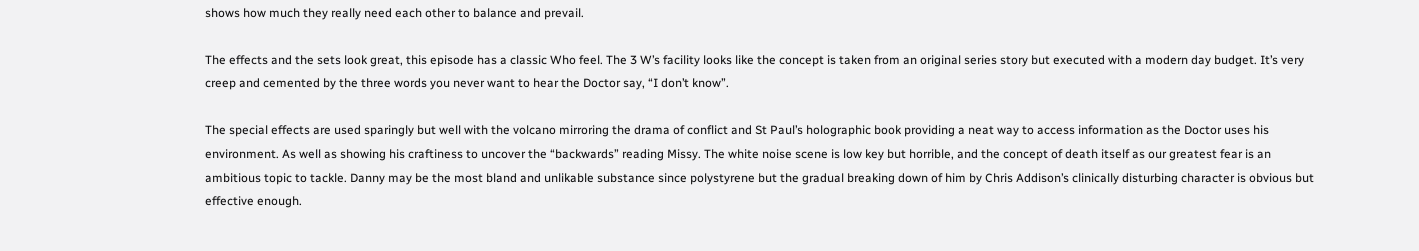shows how much they really need each other to balance and prevail.

The effects and the sets look great, this episode has a classic Who feel. The 3 W’s facility looks like the concept is taken from an original series story but executed with a modern day budget. It’s very creep and cemented by the three words you never want to hear the Doctor say, “I don’t know”.

The special effects are used sparingly but well with the volcano mirroring the drama of conflict and St Paul’s holographic book providing a neat way to access information as the Doctor uses his environment. As well as showing his craftiness to uncover the “backwards” reading Missy. The white noise scene is low key but horrible, and the concept of death itself as our greatest fear is an ambitious topic to tackle. Danny may be the most bland and unlikable substance since polystyrene but the gradual breaking down of him by Chris Addison’s clinically disturbing character is obvious but effective enough.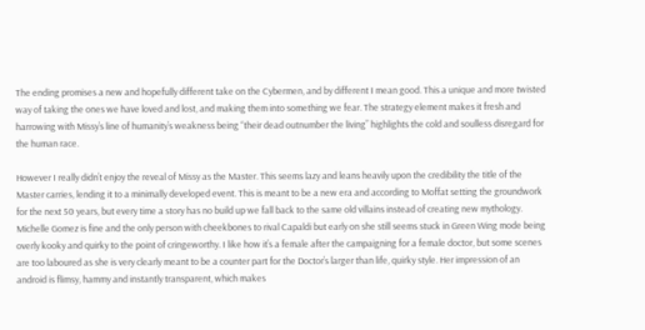The ending promises a new and hopefully different take on the Cybermen, and by different I mean good. This a unique and more twisted way of taking the ones we have loved and lost, and making them into something we fear. The strategy element makes it fresh and harrowing with Missy’s line of humanity’s weakness being “their dead outnumber the living” highlights the cold and soulless disregard for the human race.

However I really didn’t enjoy the reveal of Missy as the Master. This seems lazy and leans heavily upon the credibility the title of the Master carries, lending it to a minimally developed event. This is meant to be a new era and according to Moffat setting the groundwork for the next 50 years, but every time a story has no build up we fall back to the same old villains instead of creating new mythology. Michelle Gomez is fine and the only person with cheekbones to rival Capaldi but early on she still seems stuck in Green Wing mode being overly kooky and quirky to the point of cringeworthy. I like how it’s a female after the campaigning for a female doctor, but some scenes are too laboured as she is very clearly meant to be a counter part for the Doctor’s larger than life, quirky style. Her impression of an android is flimsy, hammy and instantly transparent, which makes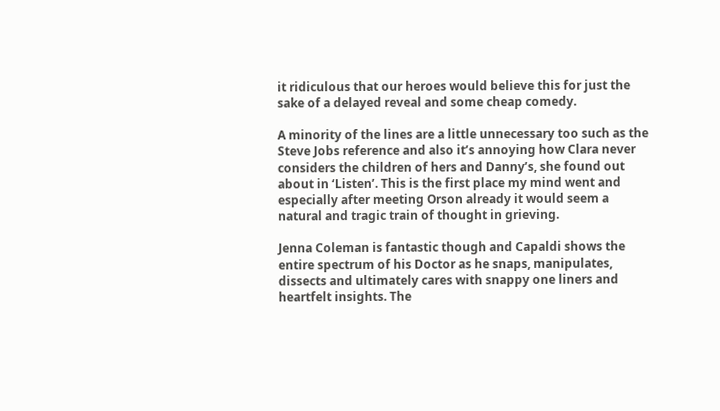it ridiculous that our heroes would believe this for just the sake of a delayed reveal and some cheap comedy.

A minority of the lines are a little unnecessary too such as the Steve Jobs reference and also it’s annoying how Clara never considers the children of hers and Danny’s, she found out about in ‘Listen’. This is the first place my mind went and especially after meeting Orson already it would seem a natural and tragic train of thought in grieving.

Jenna Coleman is fantastic though and Capaldi shows the entire spectrum of his Doctor as he snaps, manipulates, dissects and ultimately cares with snappy one liners and heartfelt insights. The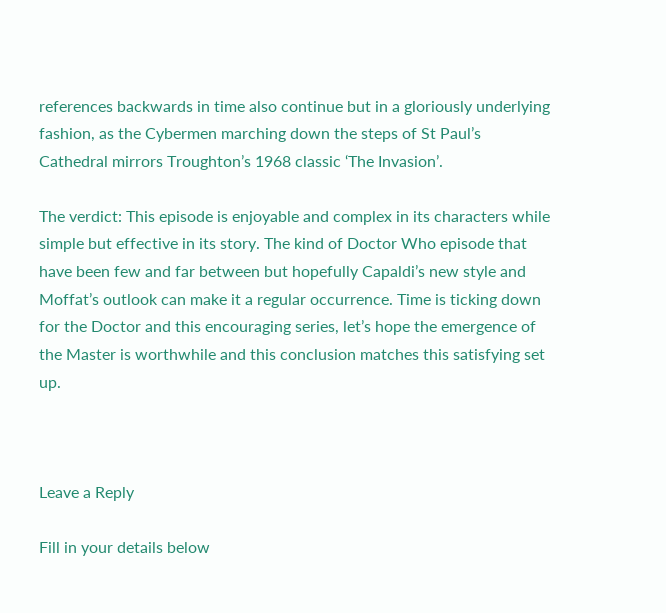references backwards in time also continue but in a gloriously underlying fashion, as the Cybermen marching down the steps of St Paul’s Cathedral mirrors Troughton’s 1968 classic ‘The Invasion’.

The verdict: This episode is enjoyable and complex in its characters while simple but effective in its story. The kind of Doctor Who episode that have been few and far between but hopefully Capaldi’s new style and Moffat’s outlook can make it a regular occurrence. Time is ticking down for the Doctor and this encouraging series, let’s hope the emergence of the Master is worthwhile and this conclusion matches this satisfying set up.



Leave a Reply

Fill in your details below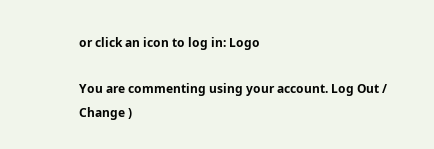or click an icon to log in: Logo

You are commenting using your account. Log Out / Change )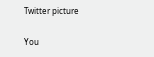Twitter picture

You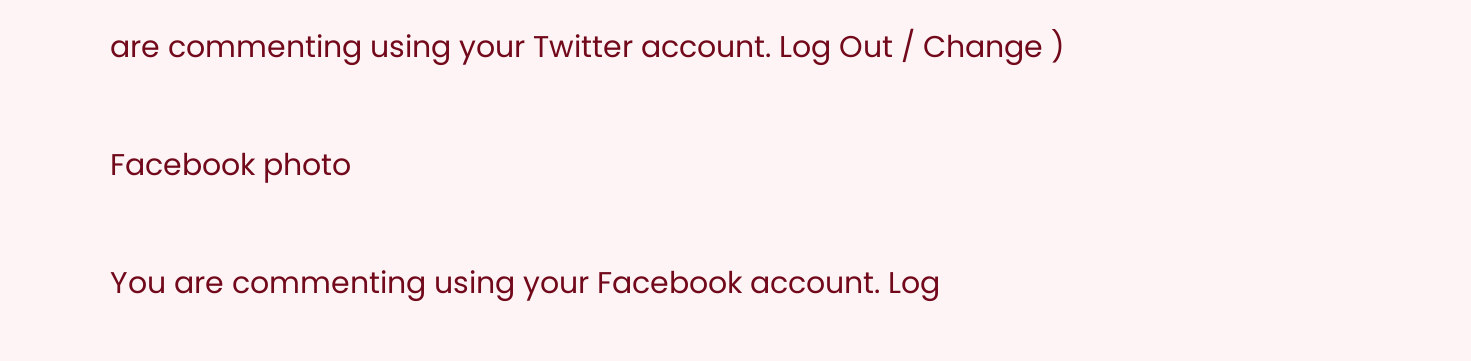are commenting using your Twitter account. Log Out / Change )

Facebook photo

You are commenting using your Facebook account. Log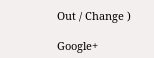Out / Change )

Google+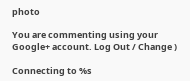photo

You are commenting using your Google+ account. Log Out / Change )

Connecting to %s